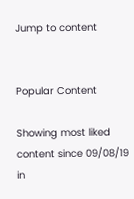Jump to content


Popular Content

Showing most liked content since 09/08/19 in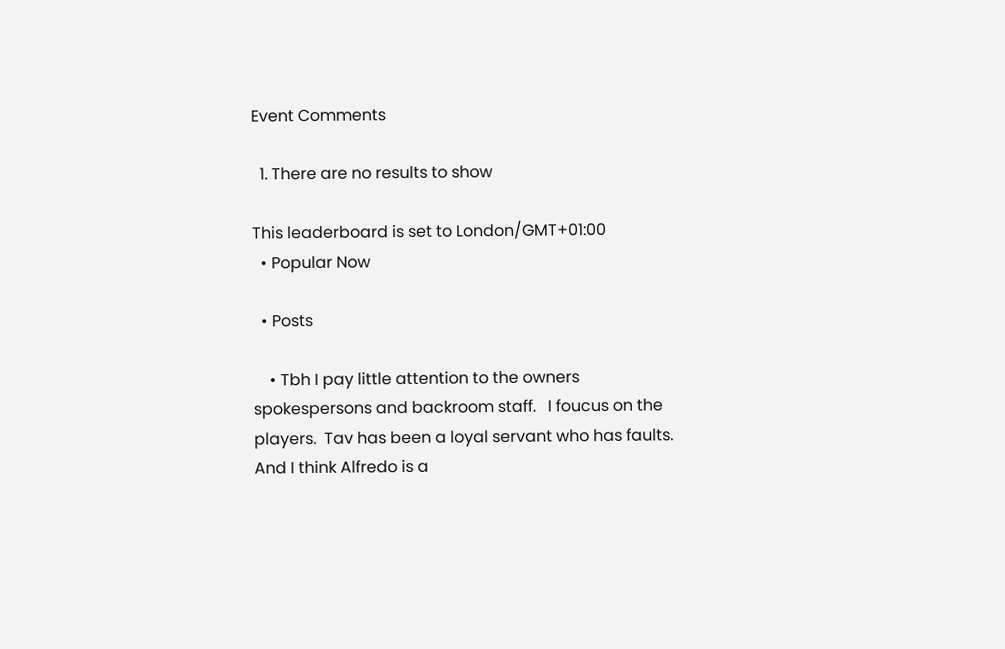Event Comments

  1. There are no results to show

This leaderboard is set to London/GMT+01:00
  • Popular Now

  • Posts

    • Tbh I pay little attention to the owners spokespersons and backroom staff.   I foucus on the players.  Tav has been a loyal servant who has faults.  And I think Alfredo is a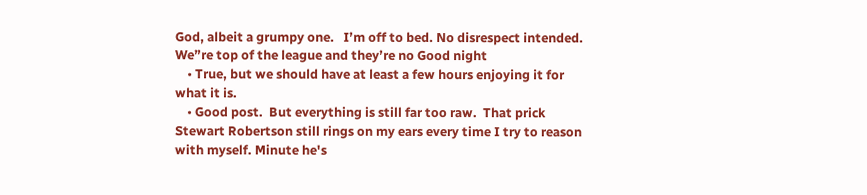God, albeit a grumpy one.   I’m off to bed. No disrespect intended.   We”re top of the league and they’re no Good night
    • True, but we should have at least a few hours enjoying it for what it is.
    • Good post.  But everything is still far too raw.  That prick Stewart Robertson still rings on my ears every time I try to reason with myself. Minute he's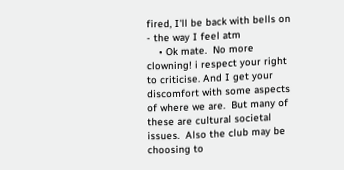fired, I'll be back with bells on - the way I feel atm
    • Ok mate.  No more clowning! i respect your right to criticise. And I get your discomfort with some aspects of where we are.  But many of these are cultural societal issues.  Also the club may be choosing to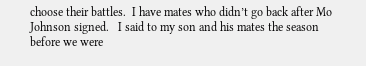choose their battles.  I have mates who didn’t go back after Mo Johnson signed.   I said to my son and his mates the season before we were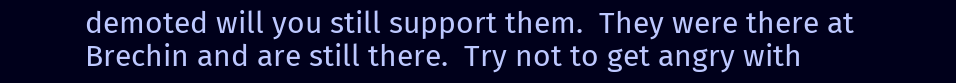demoted will you still support them.  They were there at Brechin and are still there.  Try not to get angry with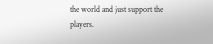the world and just support the players.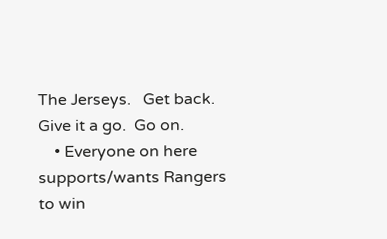The Jerseys.   Get back.  Give it a go.  Go on.
    • Everyone on here supports/wants Rangers to win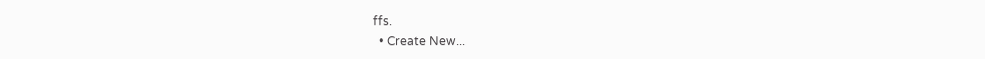ffs.
  • Create New...